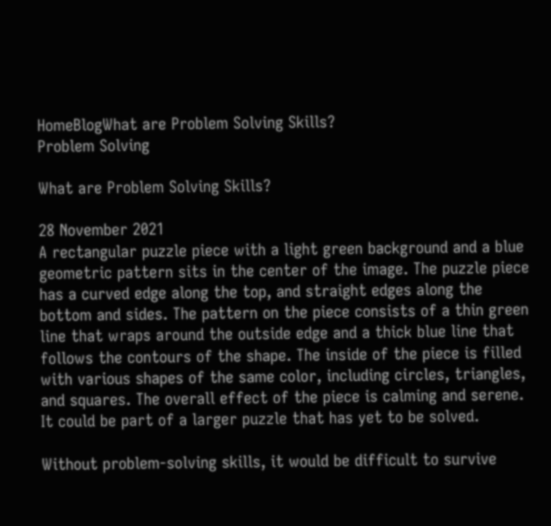HomeBlogWhat are Problem Solving Skills?
Problem Solving

What are Problem Solving Skills?

28 November 2021
A rectangular puzzle piece with a light green background and a blue geometric pattern sits in the center of the image. The puzzle piece has a curved edge along the top, and straight edges along the bottom and sides. The pattern on the piece consists of a thin green line that wraps around the outside edge and a thick blue line that follows the contours of the shape. The inside of the piece is filled with various shapes of the same color, including circles, triangles, and squares. The overall effect of the piece is calming and serene. It could be part of a larger puzzle that has yet to be solved.

Without problem-solving skills, it would be difficult to survive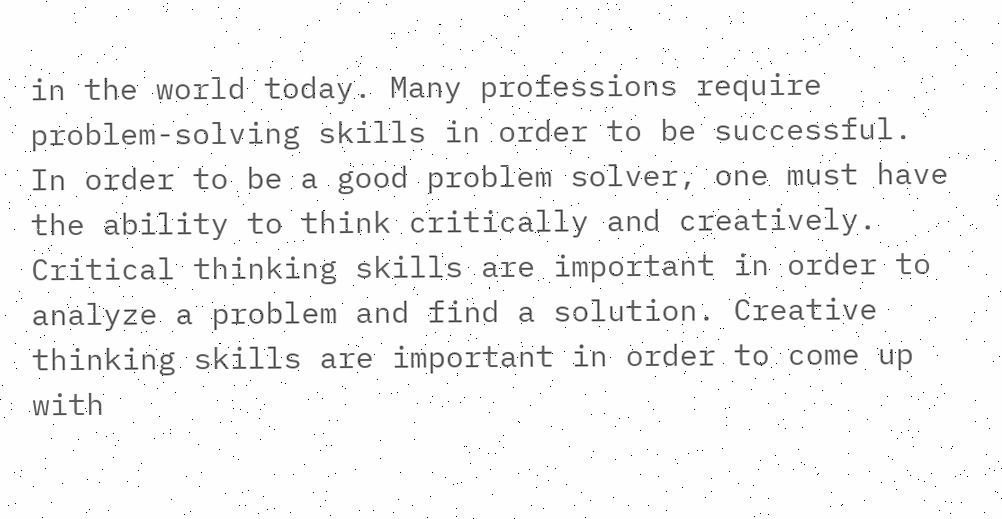in the world today. Many professions require problem-solving skills in order to be successful. In order to be a good problem solver, one must have the ability to think critically and creatively. Critical thinking skills are important in order to analyze a problem and find a solution. Creative thinking skills are important in order to come up with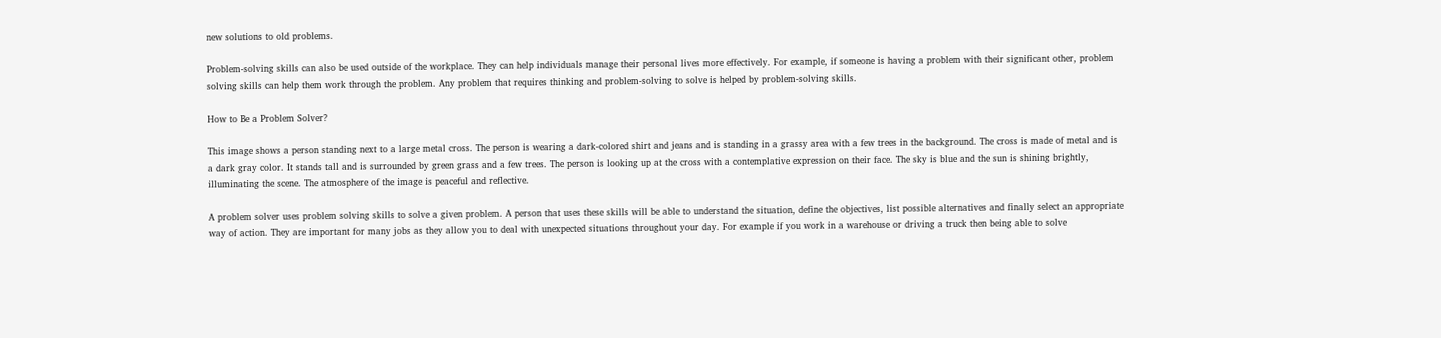new solutions to old problems.

Problem-solving skills can also be used outside of the workplace. They can help individuals manage their personal lives more effectively. For example, if someone is having a problem with their significant other, problem solving skills can help them work through the problem. Any problem that requires thinking and problem-solving to solve is helped by problem-solving skills.

How to Be a Problem Solver?

This image shows a person standing next to a large metal cross. The person is wearing a dark-colored shirt and jeans and is standing in a grassy area with a few trees in the background. The cross is made of metal and is a dark gray color. It stands tall and is surrounded by green grass and a few trees. The person is looking up at the cross with a contemplative expression on their face. The sky is blue and the sun is shining brightly, illuminating the scene. The atmosphere of the image is peaceful and reflective.

A problem solver uses problem solving skills to solve a given problem. A person that uses these skills will be able to understand the situation, define the objectives, list possible alternatives and finally select an appropriate way of action. They are important for many jobs as they allow you to deal with unexpected situations throughout your day. For example if you work in a warehouse or driving a truck then being able to solve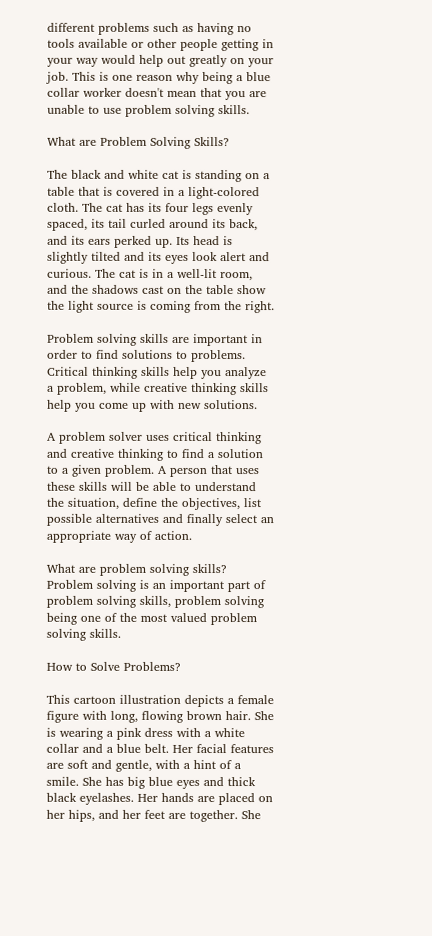different problems such as having no tools available or other people getting in your way would help out greatly on your job. This is one reason why being a blue collar worker doesn't mean that you are unable to use problem solving skills.

What are Problem Solving Skills?

The black and white cat is standing on a table that is covered in a light-colored cloth. The cat has its four legs evenly spaced, its tail curled around its back, and its ears perked up. Its head is slightly tilted and its eyes look alert and curious. The cat is in a well-lit room, and the shadows cast on the table show the light source is coming from the right.

Problem solving skills are important in order to find solutions to problems. Critical thinking skills help you analyze a problem, while creative thinking skills help you come up with new solutions.

A problem solver uses critical thinking and creative thinking to find a solution to a given problem. A person that uses these skills will be able to understand the situation, define the objectives, list possible alternatives and finally select an appropriate way of action.

What are problem solving skills? Problem solving is an important part of problem solving skills, problem solving being one of the most valued problem solving skills.

How to Solve Problems?

This cartoon illustration depicts a female figure with long, flowing brown hair. She is wearing a pink dress with a white collar and a blue belt. Her facial features are soft and gentle, with a hint of a smile. She has big blue eyes and thick black eyelashes. Her hands are placed on her hips, and her feet are together. She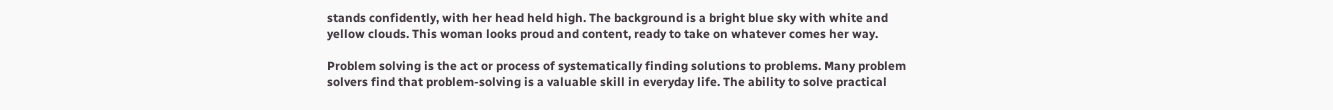stands confidently, with her head held high. The background is a bright blue sky with white and yellow clouds. This woman looks proud and content, ready to take on whatever comes her way.

Problem solving is the act or process of systematically finding solutions to problems. Many problem solvers find that problem-solving is a valuable skill in everyday life. The ability to solve practical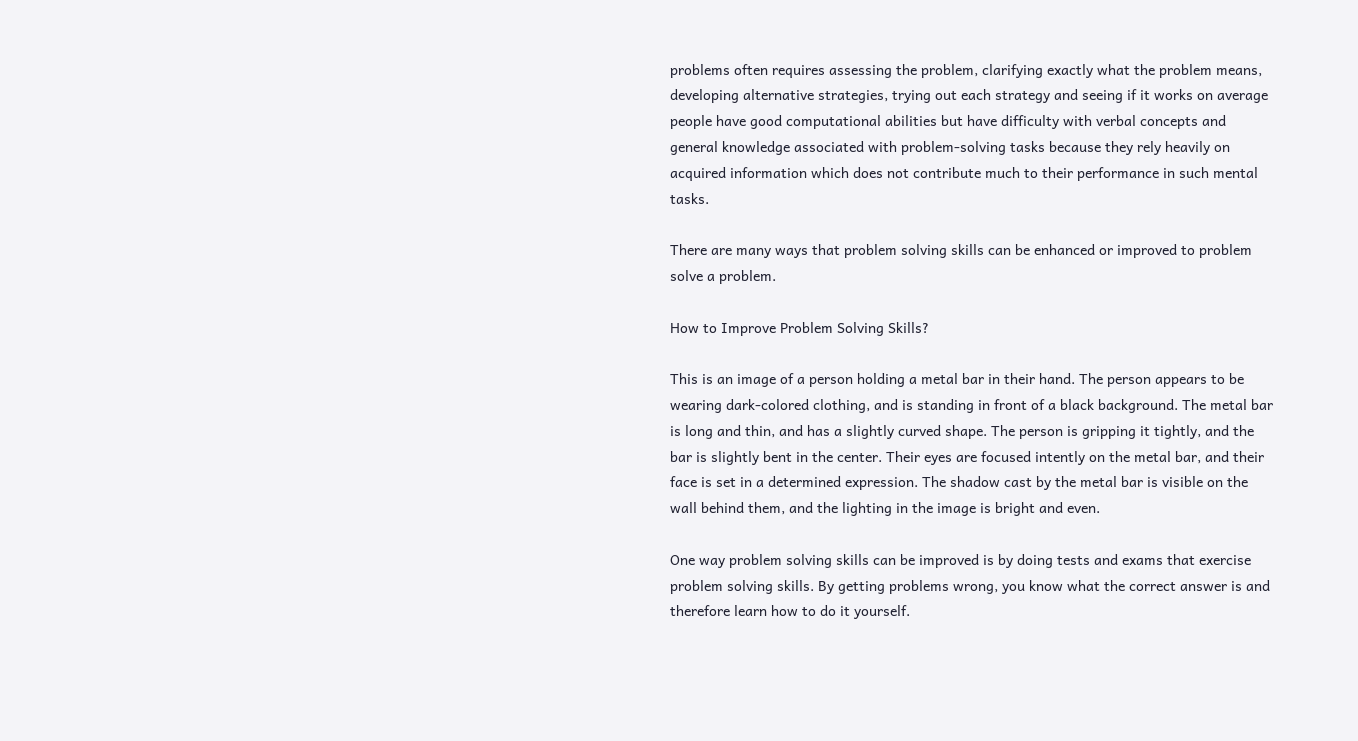problems often requires assessing the problem, clarifying exactly what the problem means, developing alternative strategies, trying out each strategy and seeing if it works on average people have good computational abilities but have difficulty with verbal concepts and general knowledge associated with problem-solving tasks because they rely heavily on acquired information which does not contribute much to their performance in such mental tasks.

There are many ways that problem solving skills can be enhanced or improved to problem solve a problem.

How to Improve Problem Solving Skills?

This is an image of a person holding a metal bar in their hand. The person appears to be wearing dark-colored clothing, and is standing in front of a black background. The metal bar is long and thin, and has a slightly curved shape. The person is gripping it tightly, and the bar is slightly bent in the center. Their eyes are focused intently on the metal bar, and their face is set in a determined expression. The shadow cast by the metal bar is visible on the wall behind them, and the lighting in the image is bright and even.

One way problem solving skills can be improved is by doing tests and exams that exercise problem solving skills. By getting problems wrong, you know what the correct answer is and therefore learn how to do it yourself.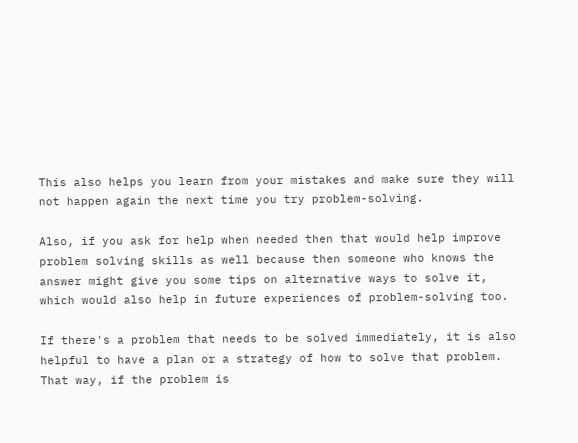This also helps you learn from your mistakes and make sure they will not happen again the next time you try problem-solving.

Also, if you ask for help when needed then that would help improve problem solving skills as well because then someone who knows the answer might give you some tips on alternative ways to solve it, which would also help in future experiences of problem-solving too.

If there's a problem that needs to be solved immediately, it is also helpful to have a plan or a strategy of how to solve that problem. That way, if the problem is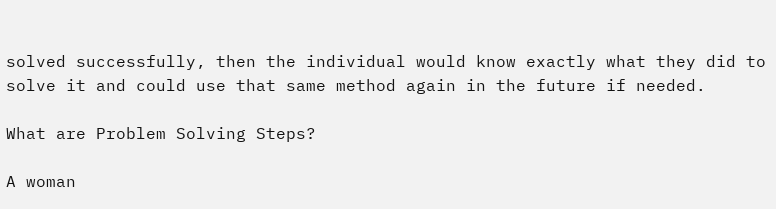solved successfully, then the individual would know exactly what they did to solve it and could use that same method again in the future if needed.

What are Problem Solving Steps?

A woman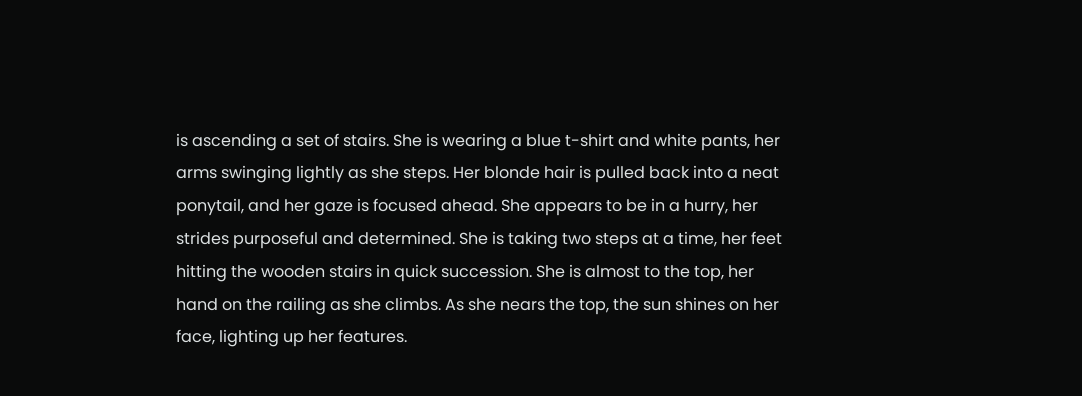is ascending a set of stairs. She is wearing a blue t-shirt and white pants, her arms swinging lightly as she steps. Her blonde hair is pulled back into a neat ponytail, and her gaze is focused ahead. She appears to be in a hurry, her strides purposeful and determined. She is taking two steps at a time, her feet hitting the wooden stairs in quick succession. She is almost to the top, her hand on the railing as she climbs. As she nears the top, the sun shines on her face, lighting up her features.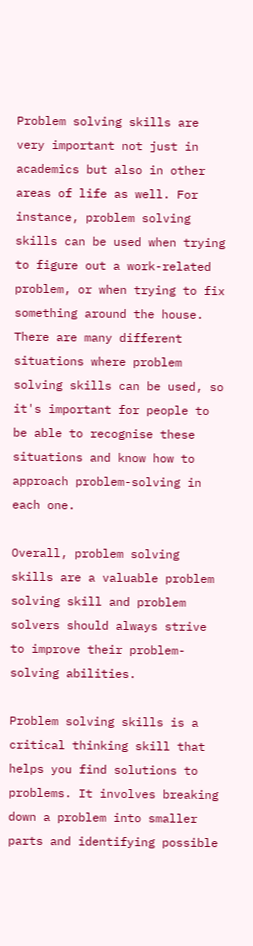Problem solving skills are very important not just in academics but also in other areas of life as well. For instance, problem solving skills can be used when trying to figure out a work-related problem, or when trying to fix something around the house. There are many different situations where problem solving skills can be used, so it's important for people to be able to recognise these situations and know how to approach problem-solving in each one.

Overall, problem solving skills are a valuable problem solving skill and problem solvers should always strive to improve their problem-solving abilities.

Problem solving skills is a critical thinking skill that helps you find solutions to problems. It involves breaking down a problem into smaller parts and identifying possible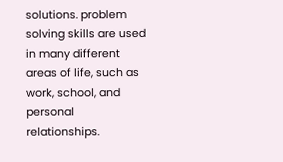solutions. problem solving skills are used in many different areas of life, such as work, school, and personal relationships.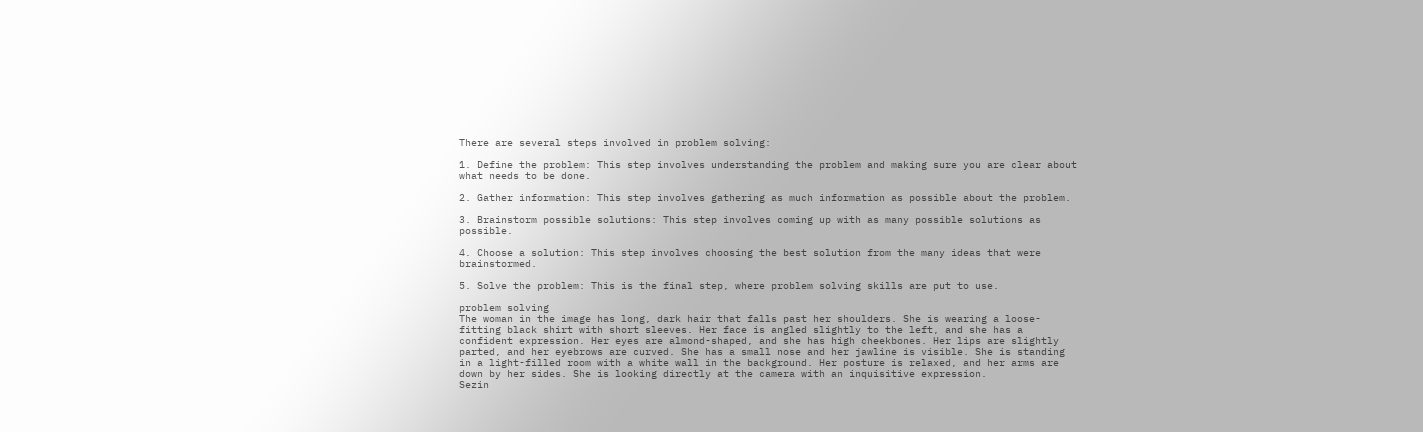There are several steps involved in problem solving:

1. Define the problem: This step involves understanding the problem and making sure you are clear about what needs to be done.

2. Gather information: This step involves gathering as much information as possible about the problem.

3. Brainstorm possible solutions: This step involves coming up with as many possible solutions as possible.

4. Choose a solution: This step involves choosing the best solution from the many ideas that were brainstormed.

5. Solve the problem: This is the final step, where problem solving skills are put to use.

problem solving
The woman in the image has long, dark hair that falls past her shoulders. She is wearing a loose-fitting black shirt with short sleeves. Her face is angled slightly to the left, and she has a confident expression. Her eyes are almond-shaped, and she has high cheekbones. Her lips are slightly parted, and her eyebrows are curved. She has a small nose and her jawline is visible. She is standing in a light-filled room with a white wall in the background. Her posture is relaxed, and her arms are down by her sides. She is looking directly at the camera with an inquisitive expression.
Sezin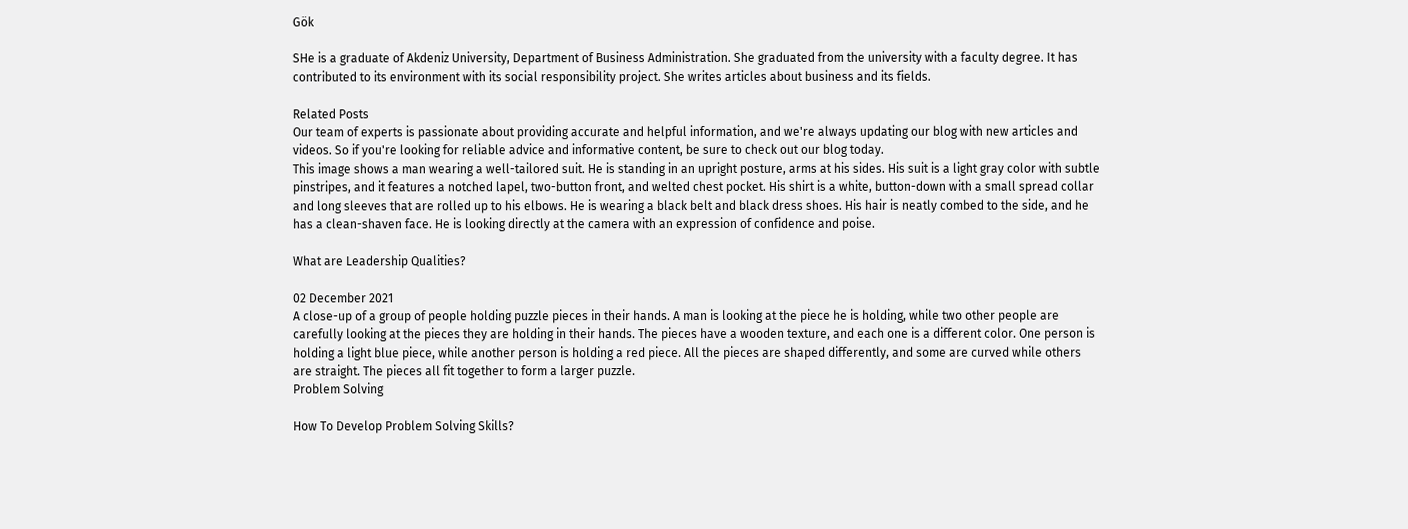Gök

SHe is a graduate of Akdeniz University, Department of Business Administration. She graduated from the university with a faculty degree. It has contributed to its environment with its social responsibility project. She writes articles about business and its fields.

Related Posts
Our team of experts is passionate about providing accurate and helpful information, and we're always updating our blog with new articles and videos. So if you're looking for reliable advice and informative content, be sure to check out our blog today.
This image shows a man wearing a well-tailored suit. He is standing in an upright posture, arms at his sides. His suit is a light gray color with subtle pinstripes, and it features a notched lapel, two-button front, and welted chest pocket. His shirt is a white, button-down with a small spread collar and long sleeves that are rolled up to his elbows. He is wearing a black belt and black dress shoes. His hair is neatly combed to the side, and he has a clean-shaven face. He is looking directly at the camera with an expression of confidence and poise.

What are Leadership Qualities?

02 December 2021
A close-up of a group of people holding puzzle pieces in their hands. A man is looking at the piece he is holding, while two other people are carefully looking at the pieces they are holding in their hands. The pieces have a wooden texture, and each one is a different color. One person is holding a light blue piece, while another person is holding a red piece. All the pieces are shaped differently, and some are curved while others are straight. The pieces all fit together to form a larger puzzle.
Problem Solving

How To Develop Problem Solving Skills?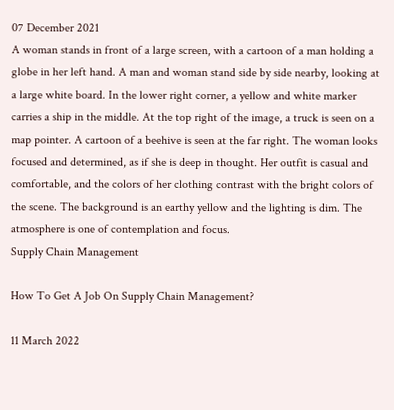07 December 2021
A woman stands in front of a large screen, with a cartoon of a man holding a globe in her left hand. A man and woman stand side by side nearby, looking at a large white board. In the lower right corner, a yellow and white marker carries a ship in the middle. At the top right of the image, a truck is seen on a map pointer. A cartoon of a beehive is seen at the far right. The woman looks focused and determined, as if she is deep in thought. Her outfit is casual and comfortable, and the colors of her clothing contrast with the bright colors of the scene. The background is an earthy yellow and the lighting is dim. The atmosphere is one of contemplation and focus.
Supply Chain Management

How To Get A Job On Supply Chain Management?

11 March 2022